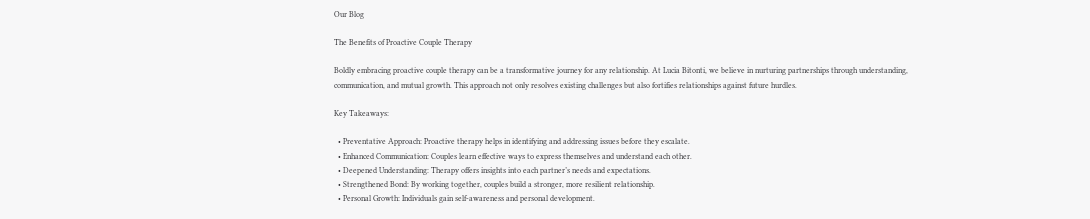Our Blog

The Benefits of Proactive Couple Therapy

Boldly embracing proactive couple therapy can be a transformative journey for any relationship. At Lucia Bitonti, we believe in nurturing partnerships through understanding, communication, and mutual growth. This approach not only resolves existing challenges but also fortifies relationships against future hurdles.

Key Takeaways:

  • Preventative Approach: Proactive therapy helps in identifying and addressing issues before they escalate.
  • Enhanced Communication: Couples learn effective ways to express themselves and understand each other.
  • Deepened Understanding: Therapy offers insights into each partner’s needs and expectations.
  • Strengthened Bond: By working together, couples build a stronger, more resilient relationship.
  • Personal Growth: Individuals gain self-awareness and personal development.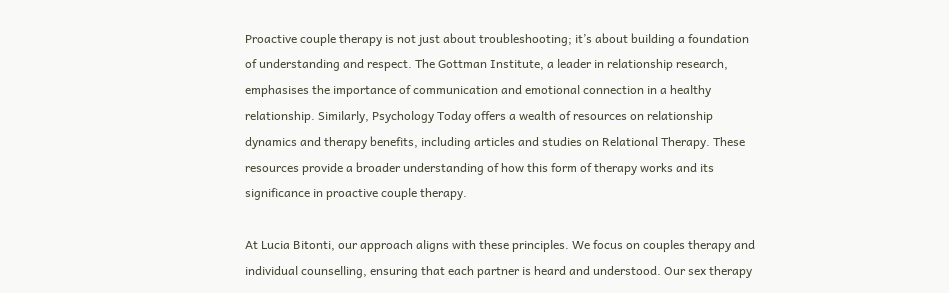Proactive couple therapy is not just about troubleshooting; it’s about building a foundation of understanding and respect. The Gottman Institute, a leader in relationship research, emphasises the importance of communication and emotional connection in a healthy relationship. Similarly, Psychology Today offers a wealth of resources on relationship dynamics and therapy benefits, including articles and studies on Relational Therapy. These resources provide a broader understanding of how this form of therapy works and its significance in proactive couple therapy.

At Lucia Bitonti, our approach aligns with these principles. We focus on couples therapy and individual counselling, ensuring that each partner is heard and understood. Our sex therapy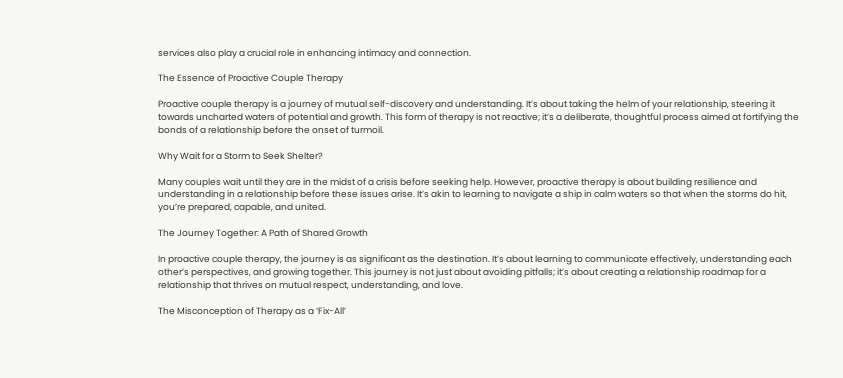services also play a crucial role in enhancing intimacy and connection.

The Essence of Proactive Couple Therapy

Proactive couple therapy is a journey of mutual self-discovery and understanding. It’s about taking the helm of your relationship, steering it towards uncharted waters of potential and growth. This form of therapy is not reactive; it’s a deliberate, thoughtful process aimed at fortifying the bonds of a relationship before the onset of turmoil.

Why Wait for a Storm to Seek Shelter?

Many couples wait until they are in the midst of a crisis before seeking help. However, proactive therapy is about building resilience and understanding in a relationship before these issues arise. It’s akin to learning to navigate a ship in calm waters so that when the storms do hit, you’re prepared, capable, and united.

The Journey Together: A Path of Shared Growth

In proactive couple therapy, the journey is as significant as the destination. It’s about learning to communicate effectively, understanding each other’s perspectives, and growing together. This journey is not just about avoiding pitfalls; it’s about creating a relationship roadmap for a relationship that thrives on mutual respect, understanding, and love.

The Misconception of Therapy as a ‘Fix-All’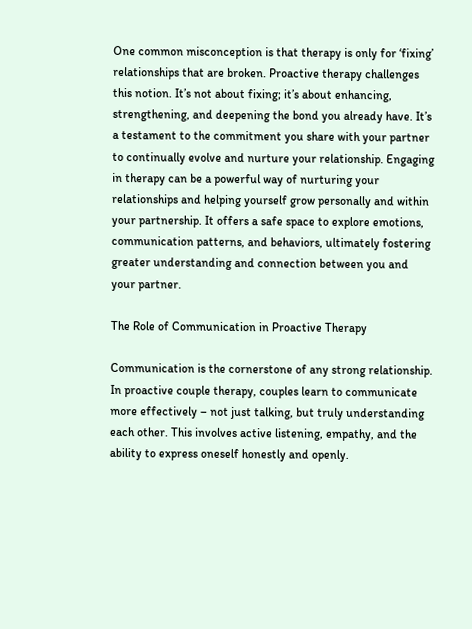One common misconception is that therapy is only for ‘fixing’ relationships that are broken. Proactive therapy challenges this notion. It’s not about fixing; it’s about enhancing, strengthening, and deepening the bond you already have. It’s a testament to the commitment you share with your partner to continually evolve and nurture your relationship. Engaging in therapy can be a powerful way of nurturing your relationships and helping yourself grow personally and within your partnership. It offers a safe space to explore emotions, communication patterns, and behaviors, ultimately fostering greater understanding and connection between you and your partner.

The Role of Communication in Proactive Therapy

Communication is the cornerstone of any strong relationship. In proactive couple therapy, couples learn to communicate more effectively – not just talking, but truly understanding each other. This involves active listening, empathy, and the ability to express oneself honestly and openly.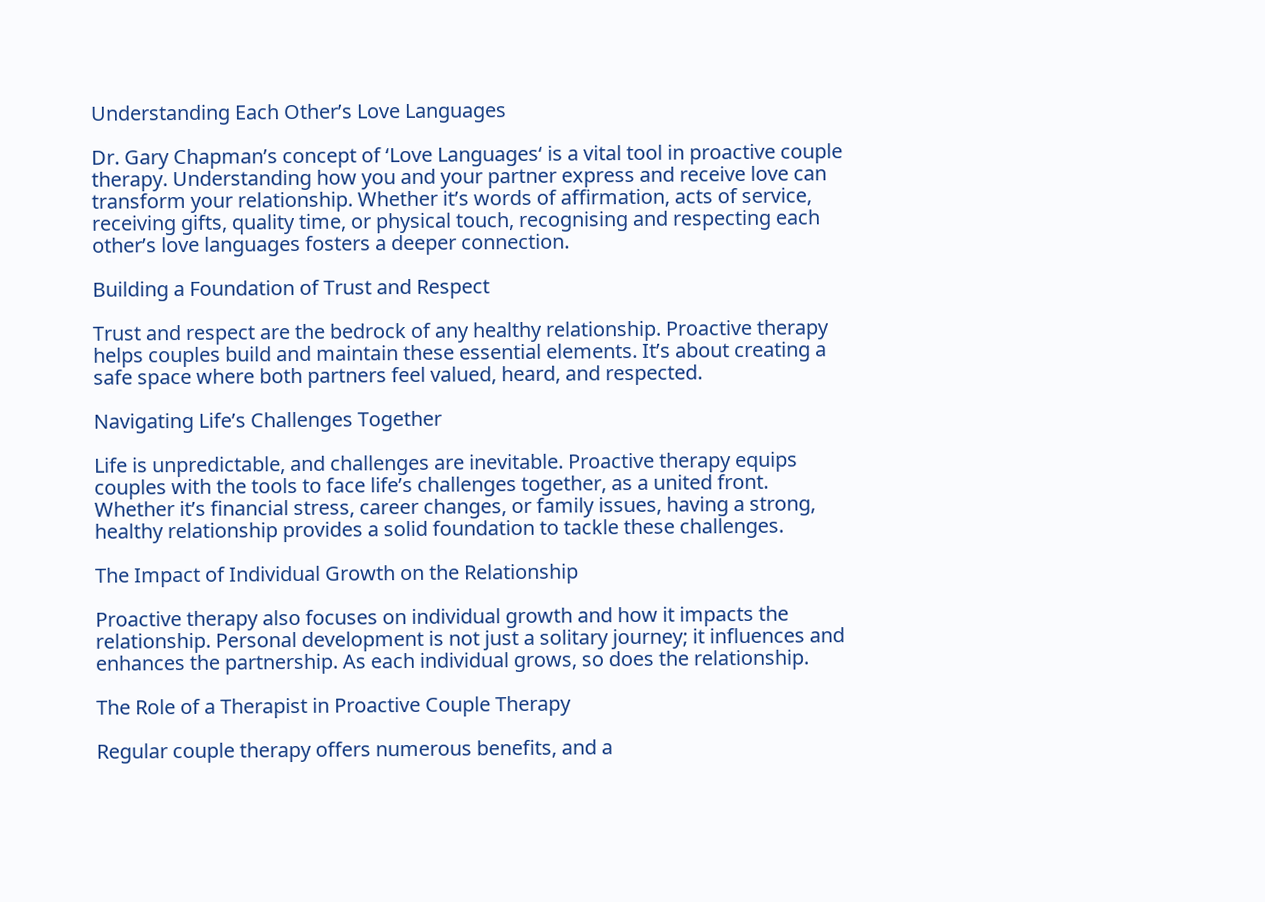Understanding Each Other’s Love Languages

Dr. Gary Chapman’s concept of ‘Love Languages‘ is a vital tool in proactive couple therapy. Understanding how you and your partner express and receive love can transform your relationship. Whether it’s words of affirmation, acts of service, receiving gifts, quality time, or physical touch, recognising and respecting each other’s love languages fosters a deeper connection.

Building a Foundation of Trust and Respect

Trust and respect are the bedrock of any healthy relationship. Proactive therapy helps couples build and maintain these essential elements. It’s about creating a safe space where both partners feel valued, heard, and respected.

Navigating Life’s Challenges Together

Life is unpredictable, and challenges are inevitable. Proactive therapy equips couples with the tools to face life’s challenges together, as a united front. Whether it’s financial stress, career changes, or family issues, having a strong, healthy relationship provides a solid foundation to tackle these challenges.

The Impact of Individual Growth on the Relationship

Proactive therapy also focuses on individual growth and how it impacts the relationship. Personal development is not just a solitary journey; it influences and enhances the partnership. As each individual grows, so does the relationship.

The Role of a Therapist in Proactive Couple Therapy

Regular couple therapy offers numerous benefits, and a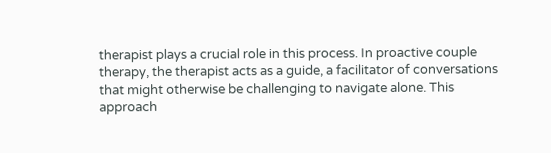therapist plays a crucial role in this process. In proactive couple therapy, the therapist acts as a guide, a facilitator of conversations that might otherwise be challenging to navigate alone. This approach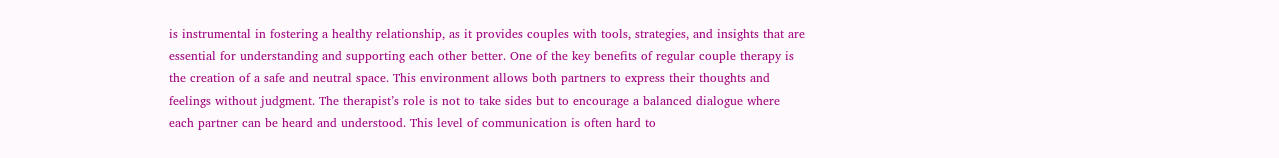is instrumental in fostering a healthy relationship, as it provides couples with tools, strategies, and insights that are essential for understanding and supporting each other better. One of the key benefits of regular couple therapy is the creation of a safe and neutral space. This environment allows both partners to express their thoughts and feelings without judgment. The therapist’s role is not to take sides but to encourage a balanced dialogue where each partner can be heard and understood. This level of communication is often hard to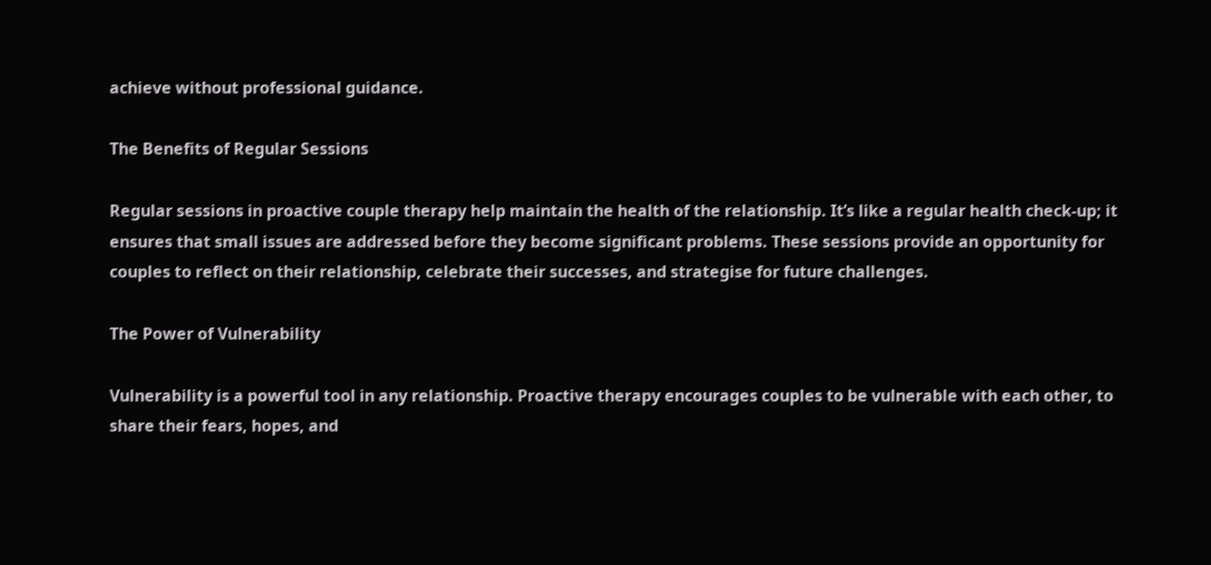achieve without professional guidance.

The Benefits of Regular Sessions

Regular sessions in proactive couple therapy help maintain the health of the relationship. It’s like a regular health check-up; it ensures that small issues are addressed before they become significant problems. These sessions provide an opportunity for couples to reflect on their relationship, celebrate their successes, and strategise for future challenges.

The Power of Vulnerability

Vulnerability is a powerful tool in any relationship. Proactive therapy encourages couples to be vulnerable with each other, to share their fears, hopes, and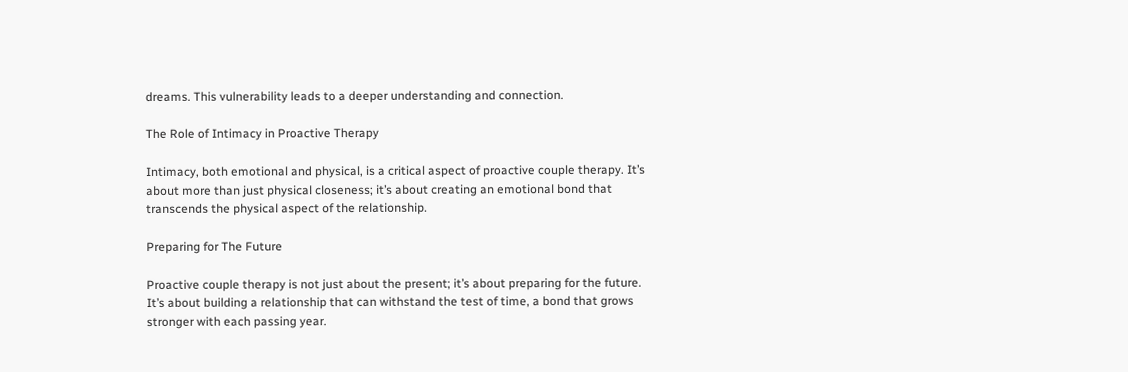dreams. This vulnerability leads to a deeper understanding and connection.

The Role of Intimacy in Proactive Therapy

Intimacy, both emotional and physical, is a critical aspect of proactive couple therapy. It’s about more than just physical closeness; it’s about creating an emotional bond that transcends the physical aspect of the relationship.

Preparing for The Future

Proactive couple therapy is not just about the present; it’s about preparing for the future. It’s about building a relationship that can withstand the test of time, a bond that grows stronger with each passing year.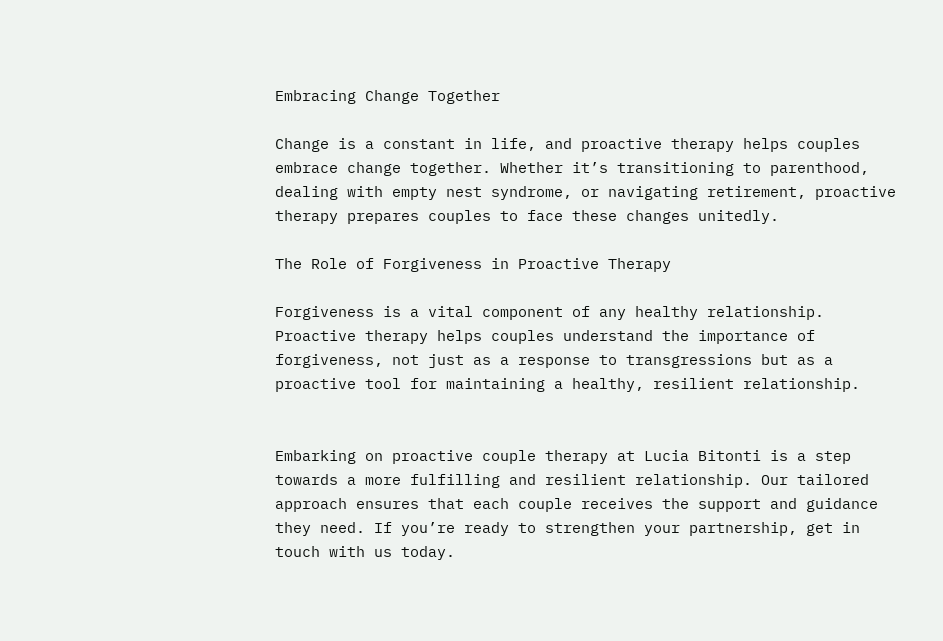Embracing Change Together

Change is a constant in life, and proactive therapy helps couples embrace change together. Whether it’s transitioning to parenthood, dealing with empty nest syndrome, or navigating retirement, proactive therapy prepares couples to face these changes unitedly.

The Role of Forgiveness in Proactive Therapy

Forgiveness is a vital component of any healthy relationship. Proactive therapy helps couples understand the importance of forgiveness, not just as a response to transgressions but as a proactive tool for maintaining a healthy, resilient relationship.


Embarking on proactive couple therapy at Lucia Bitonti is a step towards a more fulfilling and resilient relationship. Our tailored approach ensures that each couple receives the support and guidance they need. If you’re ready to strengthen your partnership, get in touch with us today.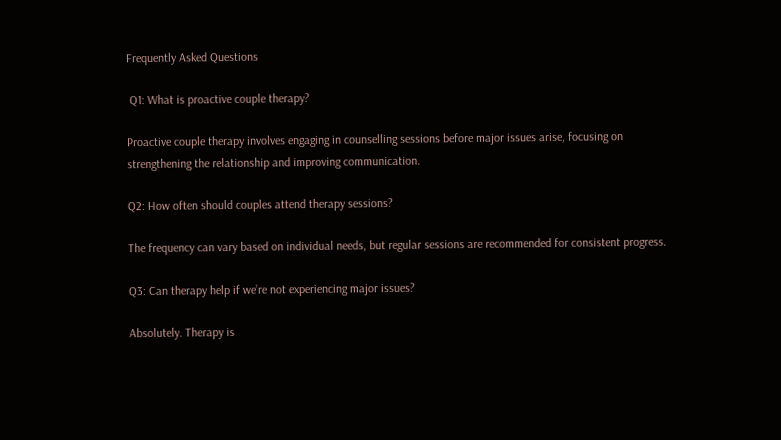Frequently Asked Questions

 Q1: What is proactive couple therapy?

Proactive couple therapy involves engaging in counselling sessions before major issues arise, focusing on strengthening the relationship and improving communication.

Q2: How often should couples attend therapy sessions?

The frequency can vary based on individual needs, but regular sessions are recommended for consistent progress.

Q3: Can therapy help if we’re not experiencing major issues?

Absolutely. Therapy is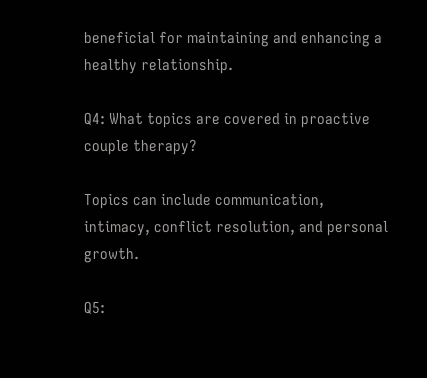beneficial for maintaining and enhancing a healthy relationship.

Q4: What topics are covered in proactive couple therapy?

Topics can include communication, intimacy, conflict resolution, and personal growth.

Q5: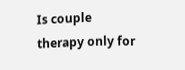Is couple therapy only for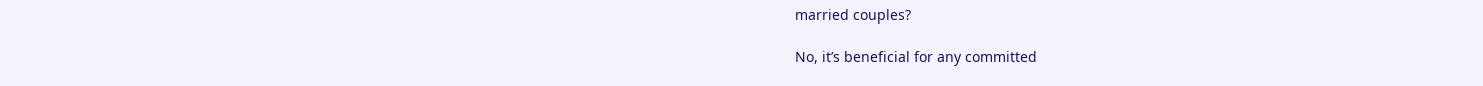married couples?

No, it’s beneficial for any committed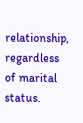relationship, regardless of marital status.